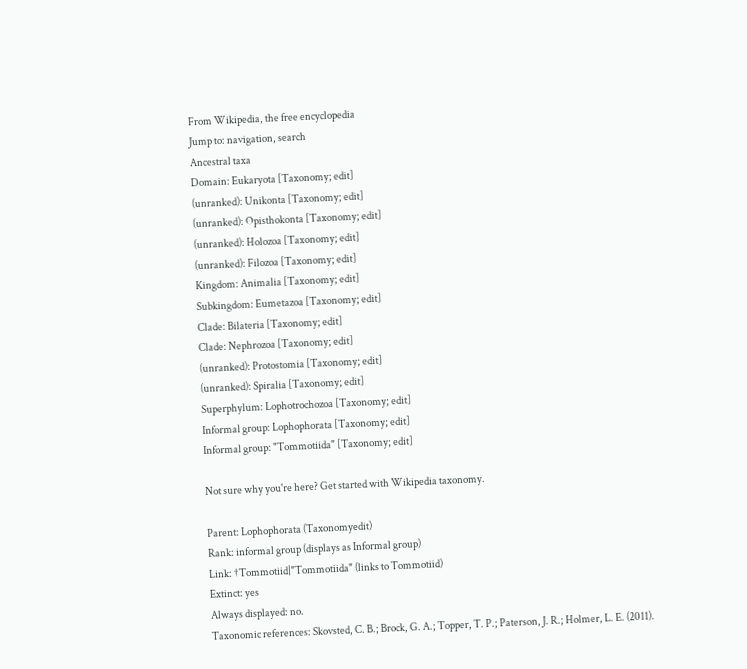From Wikipedia, the free encyclopedia
Jump to: navigation, search
Ancestral taxa
Domain: Eukaryota [Taxonomy; edit]
(unranked): Unikonta [Taxonomy; edit]
(unranked): Opisthokonta [Taxonomy; edit]
(unranked): Holozoa [Taxonomy; edit]
(unranked): Filozoa [Taxonomy; edit]
Kingdom: Animalia [Taxonomy; edit]
Subkingdom: Eumetazoa [Taxonomy; edit]
Clade: Bilateria [Taxonomy; edit]
Clade: Nephrozoa [Taxonomy; edit]
(unranked): Protostomia [Taxonomy; edit]
(unranked): Spiralia [Taxonomy; edit]
Superphylum: Lophotrochozoa [Taxonomy; edit]
Informal group: Lophophorata [Taxonomy; edit]
Informal group: "Tommotiida" [Taxonomy; edit]

Not sure why you're here? Get started with Wikipedia taxonomy.

Parent: Lophophorata (Taxonomyedit)
Rank: informal group (displays as Informal group)
Link: †Tommotiid|"Tommotiida" (links to Tommotiid)
Extinct: yes
Always displayed: no.
Taxonomic references: Skovsted, C. B.; Brock, G. A.; Topper, T. P.; Paterson, J. R.; Holmer, L. E. (2011).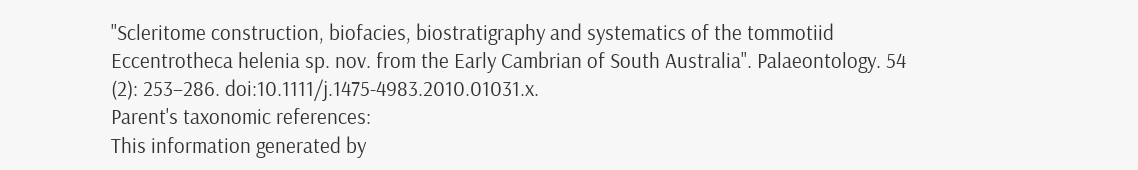"Scleritome construction, biofacies, biostratigraphy and systematics of the tommotiid Eccentrotheca helenia sp. nov. from the Early Cambrian of South Australia". Palaeontology. 54 (2): 253–286. doi:10.1111/j.1475-4983.2010.01031.x.
Parent's taxonomic references:
This information generated by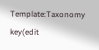Template:Taxonomy key(edit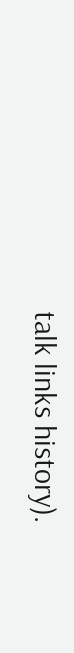talk links history).